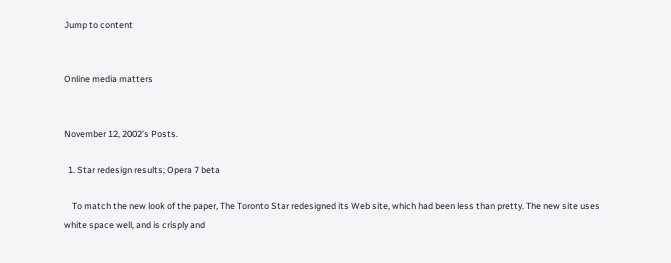Jump to content


Online media matters


November 12, 2002’s Posts.

  1. Star redesign results; Opera 7 beta

    To match the new look of the paper, The Toronto Star redesigned its Web site, which had been less than pretty. The new site uses white space well, and is crisply and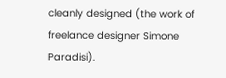cleanly designed (the work of freelance designer Simone Paradisi).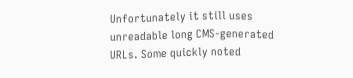Unfortunately it still uses unreadable long CMS-generated URLs. Some quickly noted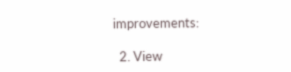improvements:

  2. View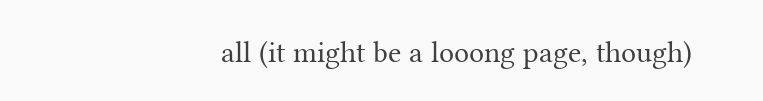all (it might be a looong page, though)